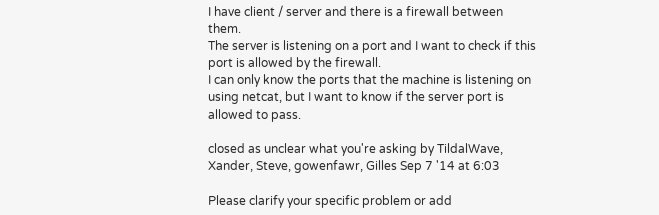I have client / server and there is a firewall between them.
The server is listening on a port and I want to check if this port is allowed by the firewall.
I can only know the ports that the machine is listening on using netcat, but I want to know if the server port is allowed to pass.

closed as unclear what you're asking by TildalWave, Xander, Steve, gowenfawr, Gilles Sep 7 '14 at 6:03

Please clarify your specific problem or add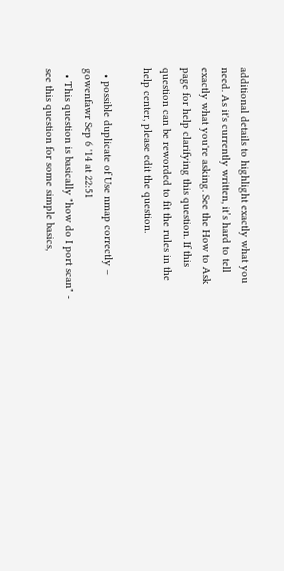additional details to highlight exactly what you need. As it's currently written, it’s hard to tell exactly what you're asking. See the How to Ask page for help clarifying this question. If this question can be reworded to fit the rules in the help center, please edit the question.

  • possible duplicate of Use nmap correctly – gowenfawr Sep 6 '14 at 22:51
  • This question is basically "how do I port scan" - see this question for some simple basics,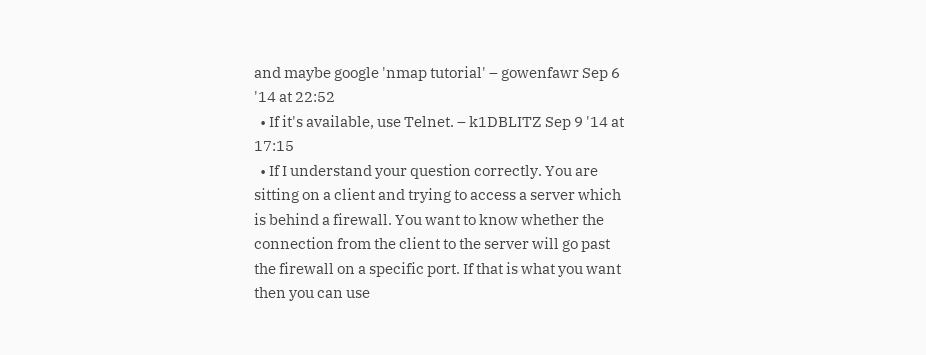and maybe google 'nmap tutorial' – gowenfawr Sep 6 '14 at 22:52
  • If it's available, use Telnet. – k1DBLITZ Sep 9 '14 at 17:15
  • If I understand your question correctly. You are sitting on a client and trying to access a server which is behind a firewall. You want to know whether the connection from the client to the server will go past the firewall on a specific port. If that is what you want then you can use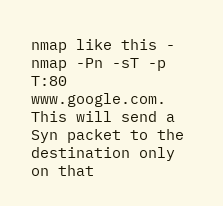nmap like this - nmap -Pn -sT -p T:80 www.google.com. This will send a Syn packet to the destination only on that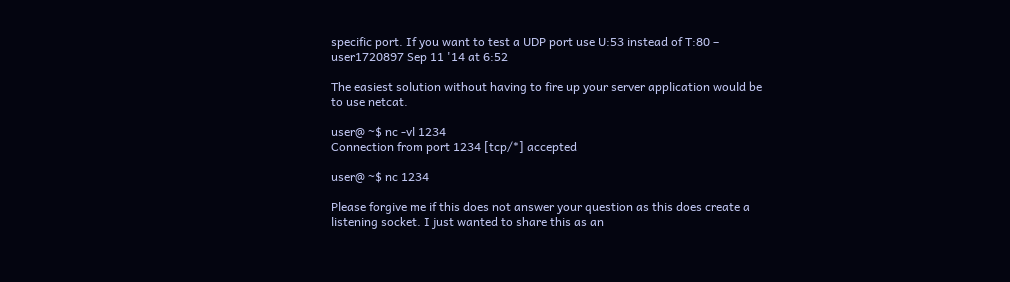specific port. If you want to test a UDP port use U:53 instead of T:80 – user1720897 Sep 11 '14 at 6:52

The easiest solution without having to fire up your server application would be to use netcat.

user@ ~$ nc -vl 1234
Connection from port 1234 [tcp/*] accepted

user@ ~$ nc 1234

Please forgive me if this does not answer your question as this does create a listening socket. I just wanted to share this as an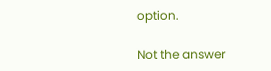option.

Not the answer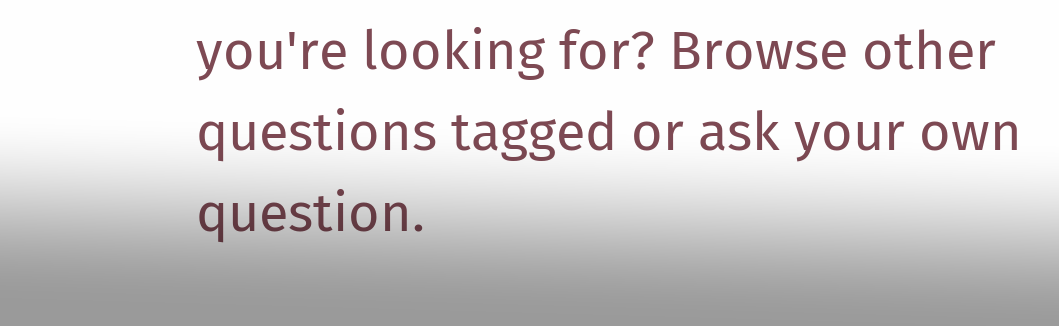you're looking for? Browse other questions tagged or ask your own question.